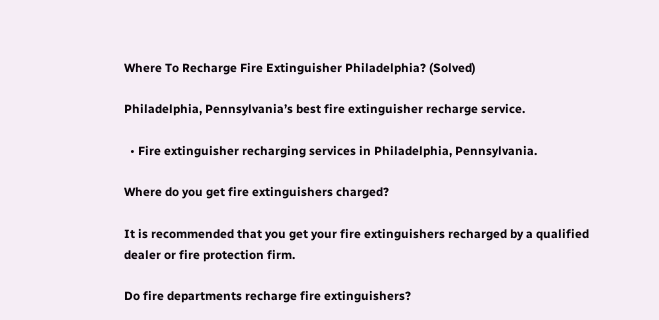Where To Recharge Fire Extinguisher Philadelphia? (Solved)

Philadelphia, Pennsylvania’s best fire extinguisher recharge service.

  • Fire extinguisher recharging services in Philadelphia, Pennsylvania.

Where do you get fire extinguishers charged?

It is recommended that you get your fire extinguishers recharged by a qualified dealer or fire protection firm.

Do fire departments recharge fire extinguishers?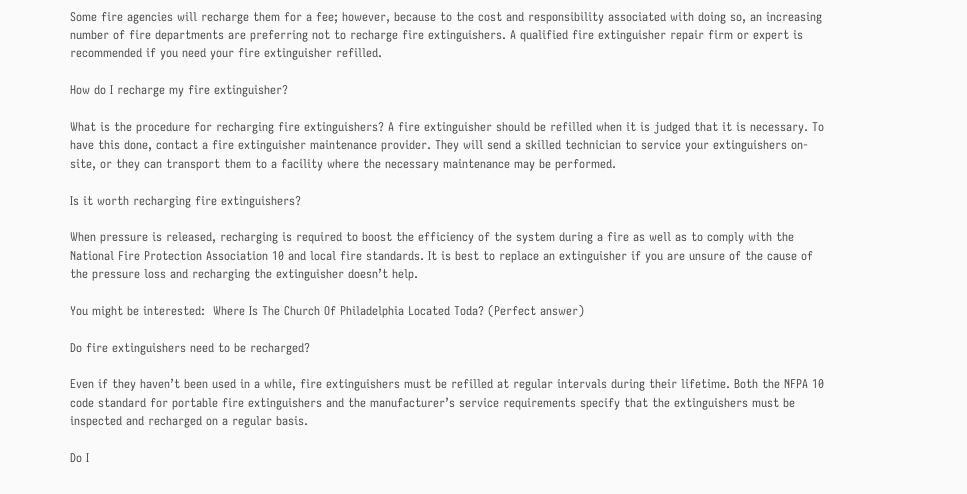Some fire agencies will recharge them for a fee; however, because to the cost and responsibility associated with doing so, an increasing number of fire departments are preferring not to recharge fire extinguishers. A qualified fire extinguisher repair firm or expert is recommended if you need your fire extinguisher refilled.

How do I recharge my fire extinguisher?

What is the procedure for recharging fire extinguishers? A fire extinguisher should be refilled when it is judged that it is necessary. To have this done, contact a fire extinguisher maintenance provider. They will send a skilled technician to service your extinguishers on-site, or they can transport them to a facility where the necessary maintenance may be performed.

Is it worth recharging fire extinguishers?

When pressure is released, recharging is required to boost the efficiency of the system during a fire as well as to comply with the National Fire Protection Association 10 and local fire standards. It is best to replace an extinguisher if you are unsure of the cause of the pressure loss and recharging the extinguisher doesn’t help.

You might be interested:  Where Is The Church Of Philadelphia Located Toda? (Perfect answer)

Do fire extinguishers need to be recharged?

Even if they haven’t been used in a while, fire extinguishers must be refilled at regular intervals during their lifetime. Both the NFPA 10 code standard for portable fire extinguishers and the manufacturer’s service requirements specify that the extinguishers must be inspected and recharged on a regular basis.

Do I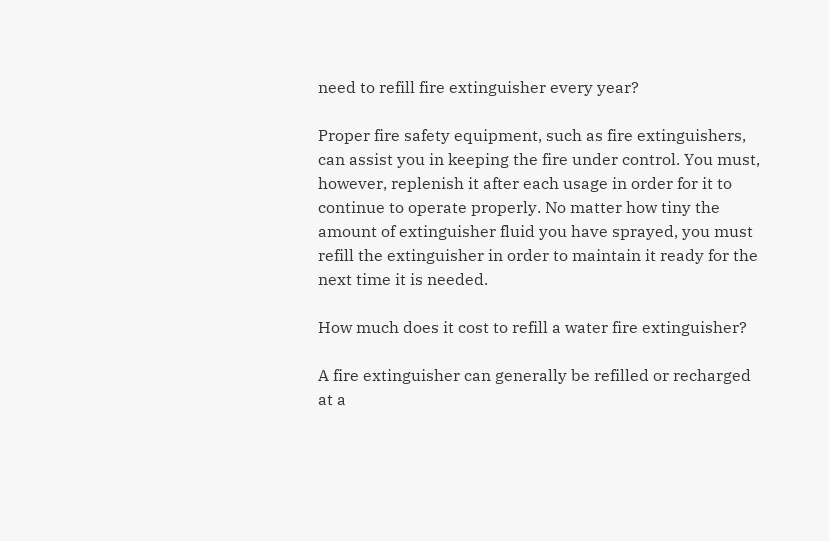need to refill fire extinguisher every year?

Proper fire safety equipment, such as fire extinguishers, can assist you in keeping the fire under control. You must, however, replenish it after each usage in order for it to continue to operate properly. No matter how tiny the amount of extinguisher fluid you have sprayed, you must refill the extinguisher in order to maintain it ready for the next time it is needed.

How much does it cost to refill a water fire extinguisher?

A fire extinguisher can generally be refilled or recharged at a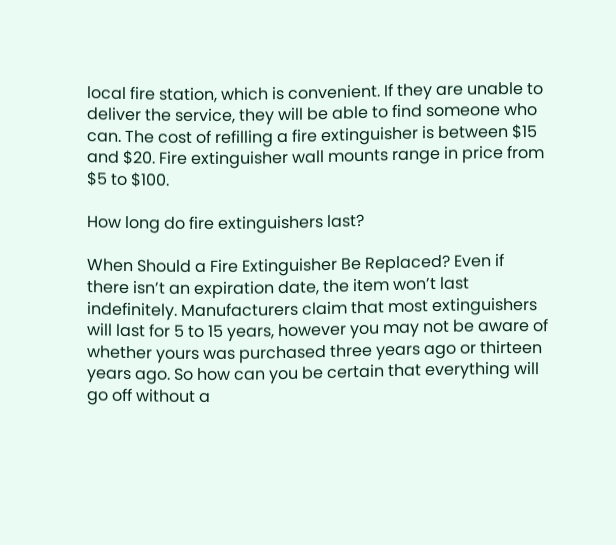local fire station, which is convenient. If they are unable to deliver the service, they will be able to find someone who can. The cost of refilling a fire extinguisher is between $15 and $20. Fire extinguisher wall mounts range in price from $5 to $100.

How long do fire extinguishers last?

When Should a Fire Extinguisher Be Replaced? Even if there isn’t an expiration date, the item won’t last indefinitely. Manufacturers claim that most extinguishers will last for 5 to 15 years, however you may not be aware of whether yours was purchased three years ago or thirteen years ago. So how can you be certain that everything will go off without a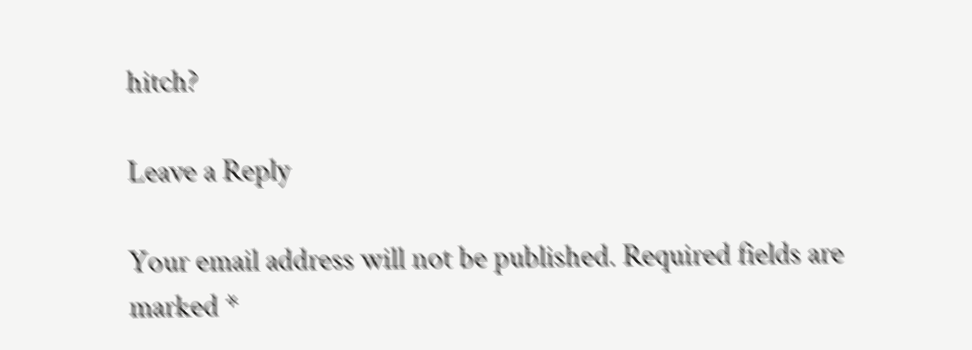hitch?

Leave a Reply

Your email address will not be published. Required fields are marked *